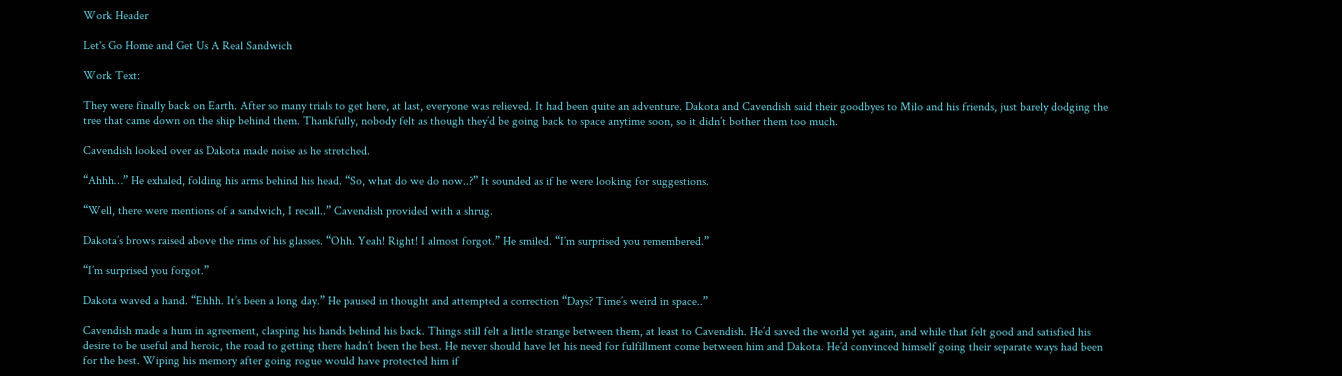Work Header

Let's Go Home and Get Us A Real Sandwich

Work Text:

They were finally back on Earth. After so many trials to get here, at last, everyone was relieved. It had been quite an adventure. Dakota and Cavendish said their goodbyes to Milo and his friends, just barely dodging the tree that came down on the ship behind them. Thankfully, nobody felt as though they’d be going back to space anytime soon, so it didn’t bother them too much.

Cavendish looked over as Dakota made noise as he stretched.

“Ahhh…” He exhaled, folding his arms behind his head. “So, what do we do now..?” It sounded as if he were looking for suggestions.

“Well, there were mentions of a sandwich, I recall..” Cavendish provided with a shrug.

Dakota’s brows raised above the rims of his glasses. “Ohh. Yeah! Right! I almost forgot.” He smiled. “I’m surprised you remembered.”

“I’m surprised you forgot.”

Dakota waved a hand. “Ehhh. It’s been a long day.” He paused in thought and attempted a correction “Days? Time’s weird in space..”

Cavendish made a hum in agreement, clasping his hands behind his back. Things still felt a little strange between them, at least to Cavendish. He’d saved the world yet again, and while that felt good and satisfied his desire to be useful and heroic, the road to getting there hadn’t been the best. He never should have let his need for fulfillment come between him and Dakota. He’d convinced himself going their separate ways had been for the best. Wiping his memory after going rogue would have protected him if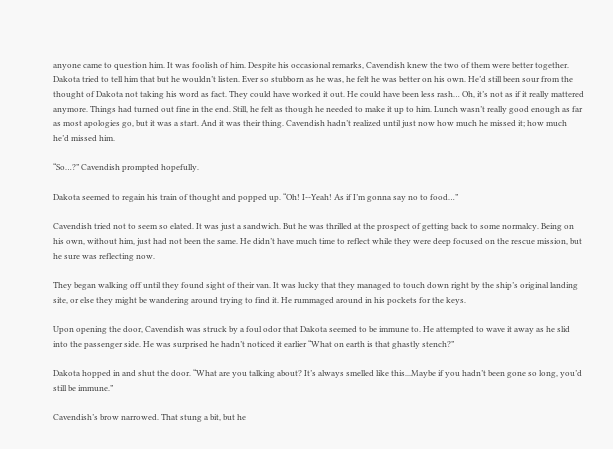anyone came to question him. It was foolish of him. Despite his occasional remarks, Cavendish knew the two of them were better together. Dakota tried to tell him that but he wouldn’t listen. Ever so stubborn as he was, he felt he was better on his own. He’d still been sour from the thought of Dakota not taking his word as fact. They could have worked it out. He could have been less rash… Oh, it’s not as if it really mattered anymore. Things had turned out fine in the end. Still, he felt as though he needed to make it up to him. Lunch wasn’t really good enough as far as most apologies go, but it was a start. And it was their thing. Cavendish hadn’t realized until just now how much he missed it; how much he’d missed him.

“So…?” Cavendish prompted hopefully.

Dakota seemed to regain his train of thought and popped up. “Oh! I--Yeah! As if I’m gonna say no to food…”

Cavendish tried not to seem so elated. It was just a sandwich. But he was thrilled at the prospect of getting back to some normalcy. Being on his own, without him, just had not been the same. He didn’t have much time to reflect while they were deep focused on the rescue mission, but he sure was reflecting now.

They began walking off until they found sight of their van. It was lucky that they managed to touch down right by the ship’s original landing site, or else they might be wandering around trying to find it. He rummaged around in his pockets for the keys.

Upon opening the door, Cavendish was struck by a foul odor that Dakota seemed to be immune to. He attempted to wave it away as he slid into the passenger side. He was surprised he hadn’t noticed it earlier “What on earth is that ghastly stench?”

Dakota hopped in and shut the door. “What are you talking about? It’s always smelled like this...Maybe if you hadn’t been gone so long, you’d still be immune.”

Cavendish’s brow narrowed. That stung a bit, but he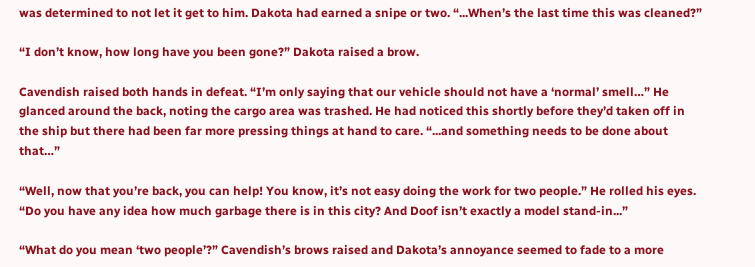was determined to not let it get to him. Dakota had earned a snipe or two. “...When’s the last time this was cleaned?”

“I don’t know, how long have you been gone?” Dakota raised a brow.

Cavendish raised both hands in defeat. “I’m only saying that our vehicle should not have a ‘normal’ smell…” He glanced around the back, noting the cargo area was trashed. He had noticed this shortly before they’d taken off in the ship but there had been far more pressing things at hand to care. “...and something needs to be done about that…”

“Well, now that you’re back, you can help! You know, it’s not easy doing the work for two people.” He rolled his eyes. “Do you have any idea how much garbage there is in this city? And Doof isn’t exactly a model stand-in...”

“What do you mean ‘two people’?” Cavendish’s brows raised and Dakota’s annoyance seemed to fade to a more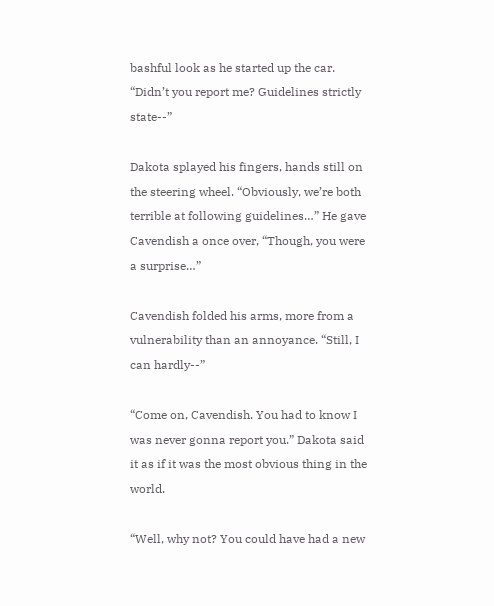bashful look as he started up the car. “Didn’t you report me? Guidelines strictly state--”

Dakota splayed his fingers, hands still on the steering wheel. “Obviously, we’re both terrible at following guidelines…” He gave Cavendish a once over, “Though, you were a surprise…”

Cavendish folded his arms, more from a vulnerability than an annoyance. “Still, I can hardly--”

“Come on, Cavendish. You had to know I was never gonna report you.” Dakota said it as if it was the most obvious thing in the world.

“Well, why not? You could have had a new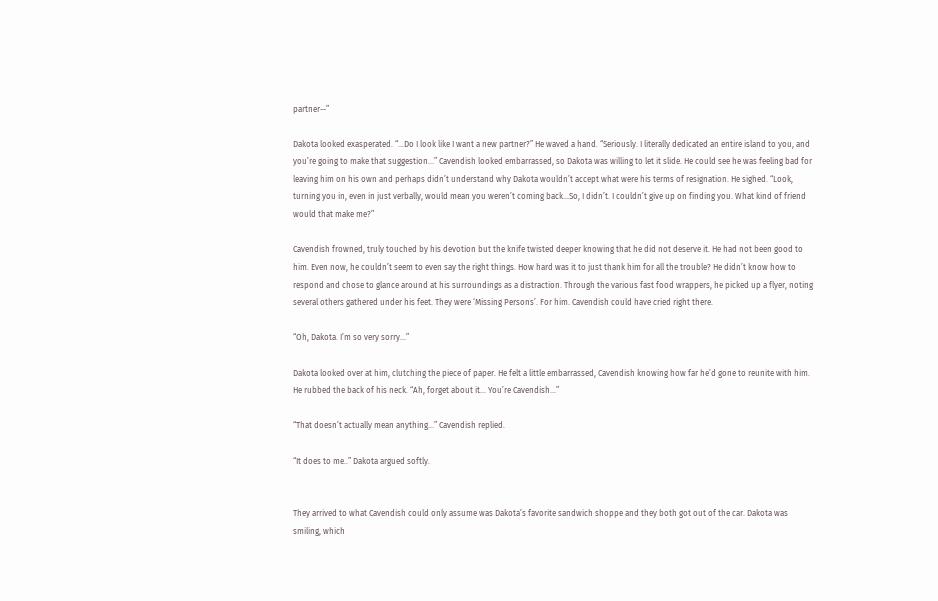partner--”

Dakota looked exasperated. “...Do I look like I want a new partner?” He waved a hand. “Seriously. I literally dedicated an entire island to you, and you’re going to make that suggestion…” Cavendish looked embarrassed, so Dakota was willing to let it slide. He could see he was feeling bad for leaving him on his own and perhaps didn’t understand why Dakota wouldn’t accept what were his terms of resignation. He sighed. “Look, turning you in, even in just verbally, would mean you weren’t coming back...So, I didn’t. I couldn’t give up on finding you. What kind of friend would that make me?”

Cavendish frowned, truly touched by his devotion but the knife twisted deeper knowing that he did not deserve it. He had not been good to him. Even now, he couldn’t seem to even say the right things. How hard was it to just thank him for all the trouble? He didn’t know how to respond and chose to glance around at his surroundings as a distraction. Through the various fast food wrappers, he picked up a flyer, noting several others gathered under his feet. They were ‘Missing Persons’. For him. Cavendish could have cried right there.

“Oh, Dakota. I’m so very sorry…”

Dakota looked over at him, clutching the piece of paper. He felt a little embarrassed, Cavendish knowing how far he’d gone to reunite with him. He rubbed the back of his neck. “Ah, forget about it… You’re Cavendish…”

“That doesn’t actually mean anything…” Cavendish replied.

“It does to me..” Dakota argued softly.


They arrived to what Cavendish could only assume was Dakota’s favorite sandwich shoppe and they both got out of the car. Dakota was smiling, which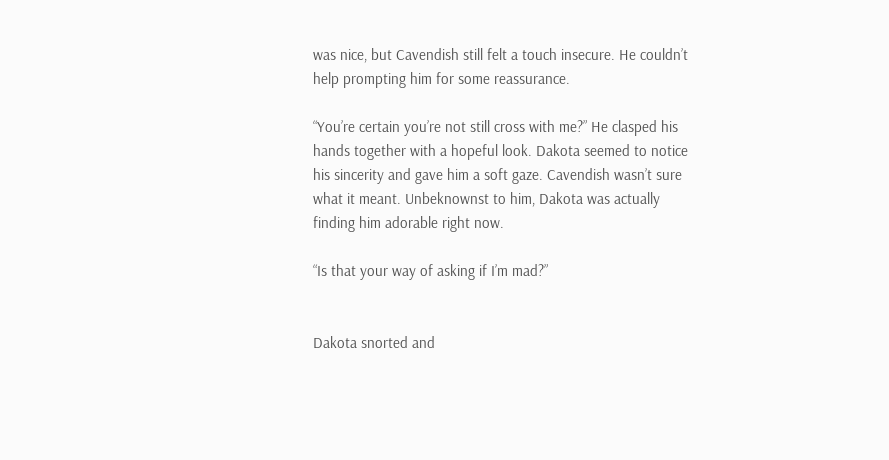was nice, but Cavendish still felt a touch insecure. He couldn’t help prompting him for some reassurance.

“You’re certain you’re not still cross with me?” He clasped his hands together with a hopeful look. Dakota seemed to notice his sincerity and gave him a soft gaze. Cavendish wasn’t sure what it meant. Unbeknownst to him, Dakota was actually finding him adorable right now.

“Is that your way of asking if I’m mad?”


Dakota snorted and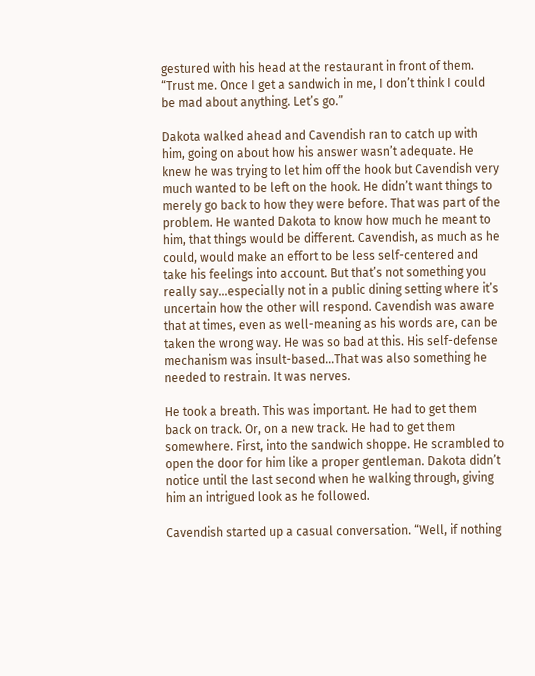gestured with his head at the restaurant in front of them. “Trust me. Once I get a sandwich in me, I don’t think I could be mad about anything. Let’s go.”

Dakota walked ahead and Cavendish ran to catch up with him, going on about how his answer wasn’t adequate. He knew he was trying to let him off the hook but Cavendish very much wanted to be left on the hook. He didn’t want things to merely go back to how they were before. That was part of the problem. He wanted Dakota to know how much he meant to him, that things would be different. Cavendish, as much as he could, would make an effort to be less self-centered and take his feelings into account. But that’s not something you really say...especially not in a public dining setting where it’s uncertain how the other will respond. Cavendish was aware that at times, even as well-meaning as his words are, can be taken the wrong way. He was so bad at this. His self-defense mechanism was insult-based...That was also something he needed to restrain. It was nerves.

He took a breath. This was important. He had to get them back on track. Or, on a new track. He had to get them somewhere. First, into the sandwich shoppe. He scrambled to open the door for him like a proper gentleman. Dakota didn’t notice until the last second when he walking through, giving him an intrigued look as he followed.

Cavendish started up a casual conversation. “Well, if nothing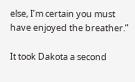else, I’m certain you must have enjoyed the breather.”

It took Dakota a second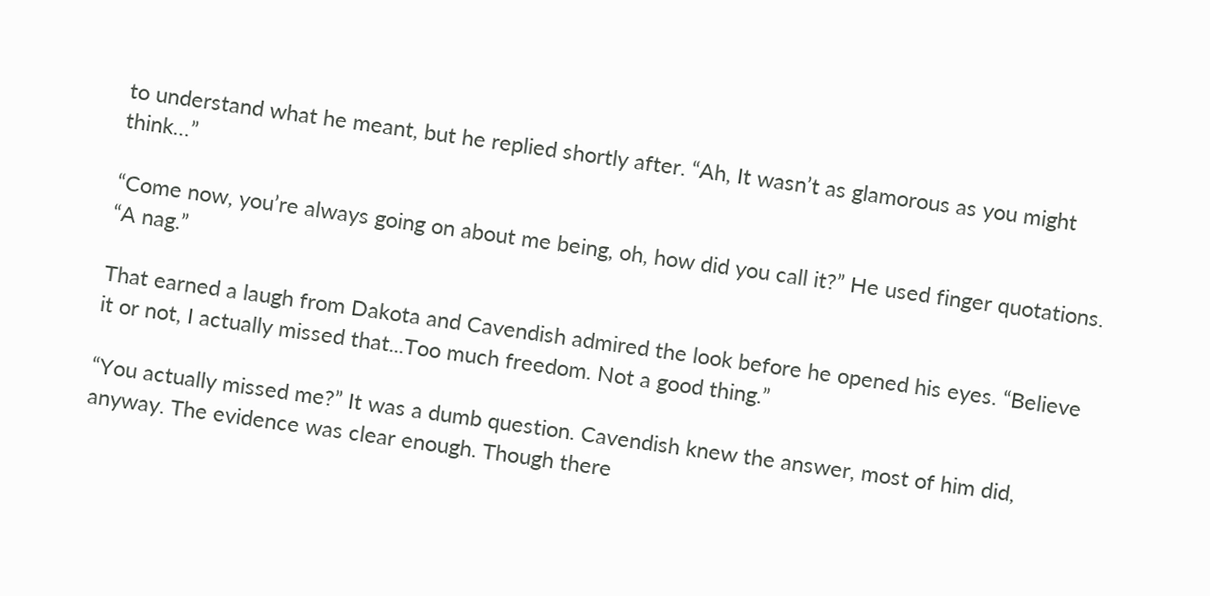to understand what he meant, but he replied shortly after. “Ah, It wasn’t as glamorous as you might think…”

“Come now, you’re always going on about me being, oh, how did you call it?” He used finger quotations. “A nag.”

That earned a laugh from Dakota and Cavendish admired the look before he opened his eyes. “Believe it or not, I actually missed that...Too much freedom. Not a good thing.”

“You actually missed me?” It was a dumb question. Cavendish knew the answer, most of him did, anyway. The evidence was clear enough. Though there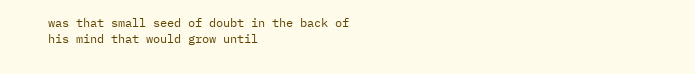was that small seed of doubt in the back of his mind that would grow until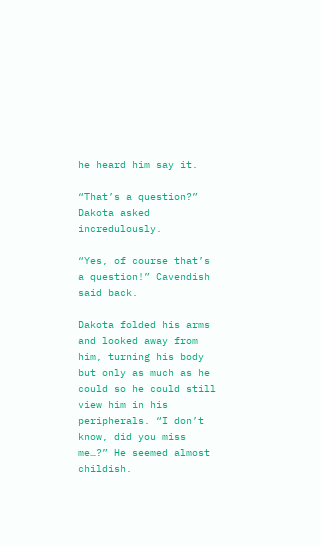he heard him say it.

“That’s a question?” Dakota asked incredulously.

“Yes, of course that’s a question!” Cavendish said back.

Dakota folded his arms and looked away from him, turning his body but only as much as he could so he could still view him in his peripherals. “I don’t know, did you miss me…?” He seemed almost childish.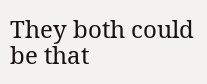They both could be that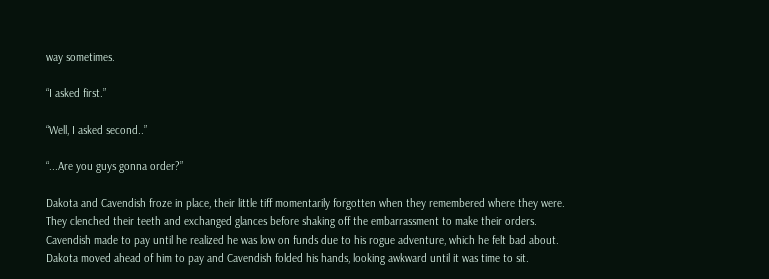way sometimes.

“I asked first.”

“Well, I asked second..”

“...Are you guys gonna order?”

Dakota and Cavendish froze in place, their little tiff momentarily forgotten when they remembered where they were. They clenched their teeth and exchanged glances before shaking off the embarrassment to make their orders. Cavendish made to pay until he realized he was low on funds due to his rogue adventure, which he felt bad about. Dakota moved ahead of him to pay and Cavendish folded his hands, looking awkward until it was time to sit.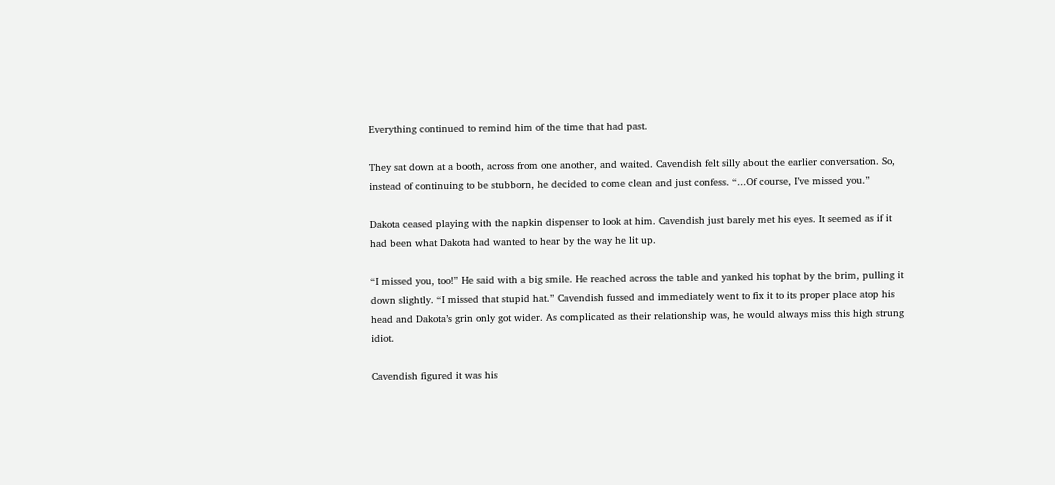Everything continued to remind him of the time that had past.

They sat down at a booth, across from one another, and waited. Cavendish felt silly about the earlier conversation. So, instead of continuing to be stubborn, he decided to come clean and just confess. “...Of course, I’ve missed you.”

Dakota ceased playing with the napkin dispenser to look at him. Cavendish just barely met his eyes. It seemed as if it had been what Dakota had wanted to hear by the way he lit up.

“I missed you, too!” He said with a big smile. He reached across the table and yanked his tophat by the brim, pulling it down slightly. “I missed that stupid hat.” Cavendish fussed and immediately went to fix it to its proper place atop his head and Dakota’s grin only got wider. As complicated as their relationship was, he would always miss this high strung idiot.

Cavendish figured it was his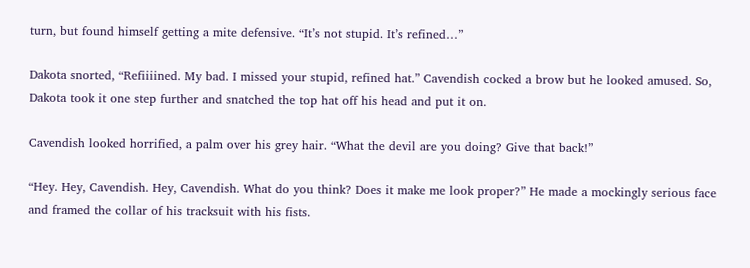turn, but found himself getting a mite defensive. “It’s not stupid. It’s refined…”

Dakota snorted, “Refiiiined. My bad. I missed your stupid, refined hat.” Cavendish cocked a brow but he looked amused. So, Dakota took it one step further and snatched the top hat off his head and put it on.

Cavendish looked horrified, a palm over his grey hair. “What the devil are you doing? Give that back!”

“Hey. Hey, Cavendish. Hey, Cavendish. What do you think? Does it make me look proper?” He made a mockingly serious face and framed the collar of his tracksuit with his fists.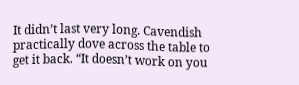It didn’t last very long. Cavendish practically dove across the table to get it back. “It doesn’t work on you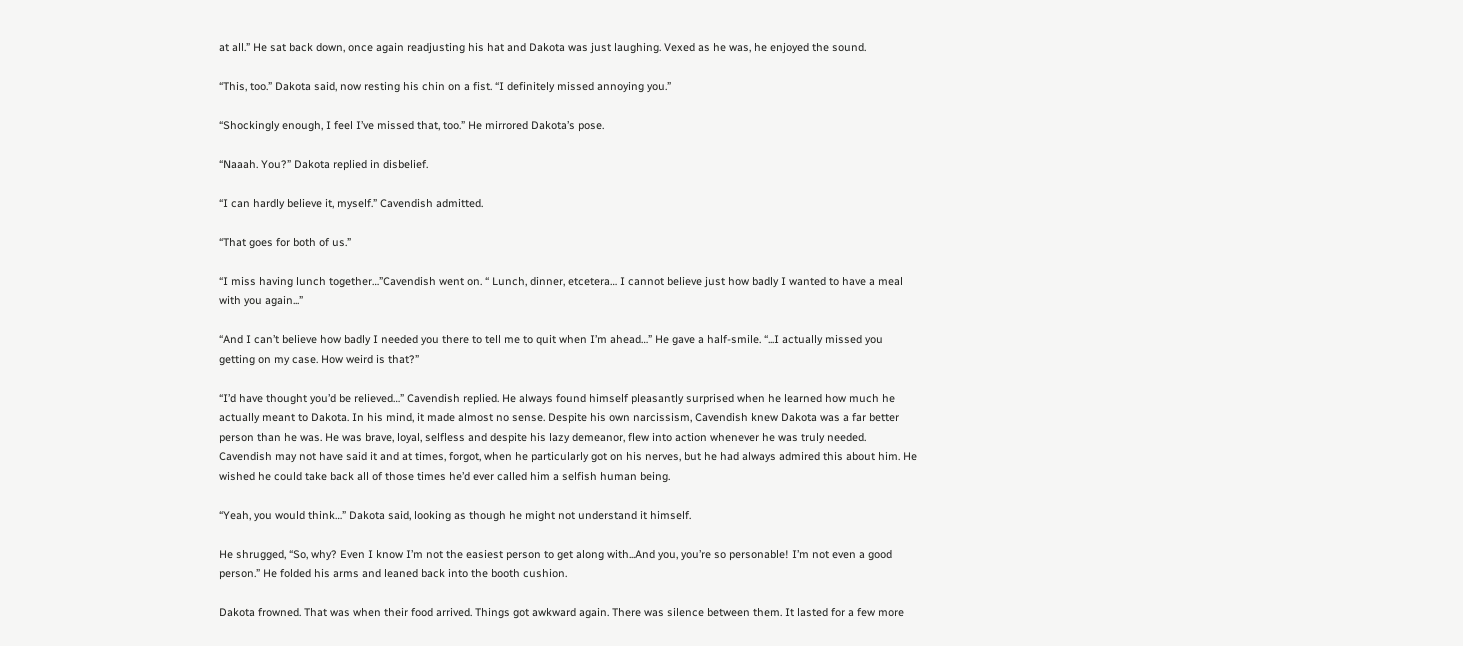at all.” He sat back down, once again readjusting his hat and Dakota was just laughing. Vexed as he was, he enjoyed the sound.

“This, too.” Dakota said, now resting his chin on a fist. “I definitely missed annoying you.”

“Shockingly enough, I feel I’ve missed that, too.” He mirrored Dakota’s pose.

“Naaah. You?” Dakota replied in disbelief.

“I can hardly believe it, myself.” Cavendish admitted.

“That goes for both of us.”

“I miss having lunch together…”Cavendish went on. “ Lunch, dinner, etcetera… I cannot believe just how badly I wanted to have a meal with you again...”

“And I can’t believe how badly I needed you there to tell me to quit when I’m ahead…” He gave a half-smile. “...I actually missed you getting on my case. How weird is that?”

“I’d have thought you’d be relieved…” Cavendish replied. He always found himself pleasantly surprised when he learned how much he actually meant to Dakota. In his mind, it made almost no sense. Despite his own narcissism, Cavendish knew Dakota was a far better person than he was. He was brave, loyal, selfless and despite his lazy demeanor, flew into action whenever he was truly needed. Cavendish may not have said it and at times, forgot, when he particularly got on his nerves, but he had always admired this about him. He wished he could take back all of those times he’d ever called him a selfish human being.

“Yeah, you would think…” Dakota said, looking as though he might not understand it himself.

He shrugged, “So, why? Even I know I’m not the easiest person to get along with...And you, you’re so personable! I’m not even a good person.” He folded his arms and leaned back into the booth cushion.

Dakota frowned. That was when their food arrived. Things got awkward again. There was silence between them. It lasted for a few more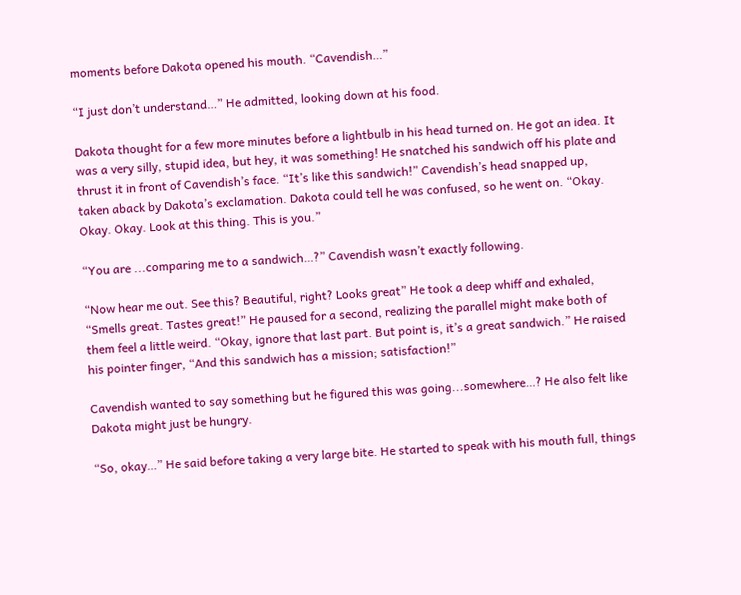moments before Dakota opened his mouth. “Cavendish…”

“I just don’t understand…” He admitted, looking down at his food.

Dakota thought for a few more minutes before a lightbulb in his head turned on. He got an idea. It was a very silly, stupid idea, but hey, it was something! He snatched his sandwich off his plate and thrust it in front of Cavendish’s face. “It’s like this sandwich!” Cavendish’s head snapped up, taken aback by Dakota’s exclamation. Dakota could tell he was confused, so he went on. “Okay. Okay. Okay. Look at this thing. This is you.”

“You are ...comparing me to a sandwich…?” Cavendish wasn’t exactly following.

“Now hear me out. See this? Beautiful, right? Looks great” He took a deep whiff and exhaled, “Smells great. Tastes great!” He paused for a second, realizing the parallel might make both of them feel a little weird. “Okay, ignore that last part. But point is, it’s a great sandwich.” He raised his pointer finger, “And this sandwich has a mission; satisfaction!”

Cavendish wanted to say something but he figured this was going...somewhere…? He also felt like Dakota might just be hungry.

“So, okay…” He said before taking a very large bite. He started to speak with his mouth full, things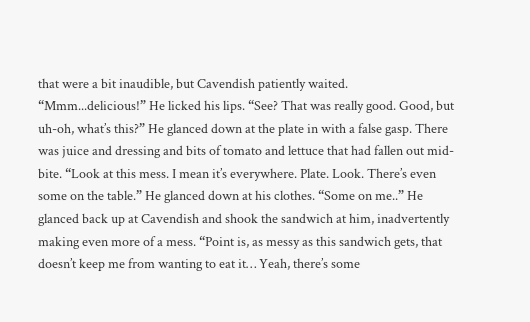that were a bit inaudible, but Cavendish patiently waited. “Mmm...delicious!” He licked his lips. “See? That was really good. Good, but uh-oh, what’s this?” He glanced down at the plate in with a false gasp. There was juice and dressing and bits of tomato and lettuce that had fallen out mid-bite. “Look at this mess. I mean it’s everywhere. Plate. Look. There’s even some on the table.” He glanced down at his clothes. “Some on me..” He glanced back up at Cavendish and shook the sandwich at him, inadvertently making even more of a mess. “Point is, as messy as this sandwich gets, that doesn’t keep me from wanting to eat it… Yeah, there’s some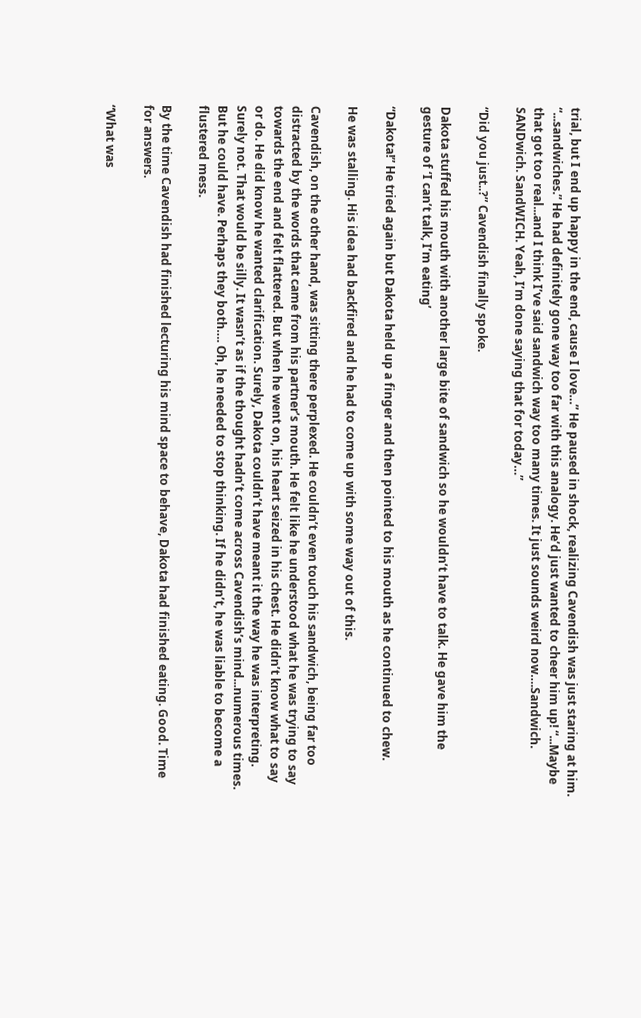trial, but I end up happy in the end, cause I love…” He paused in shock, realizing Cavendish was just staring at him. “...sandwiches.” He had definitely gone way too far with this analogy. He’d just wanted to cheer him up! “...Maybe that got too real...and I think I’ve said sandwich way too many times. It just sounds weird now….Sandwich. SANDwich. SandWICH. Yeah, I’m done saying that for today…”

“Did you just..?” Cavendish finally spoke.

Dakota stuffed his mouth with another large bite of sandwich so he wouldn’t have to talk. He gave him the gesture of ‘I can’t talk, I’m eating’

“Dakota!” He tried again but Dakota held up a finger and then pointed to his mouth as he continued to chew.

He was stalling. His idea had backfired and he had to come up with some way out of this.

Cavendish, on the other hand, was sitting there perplexed. He couldn’t even touch his sandwich, being far too distracted by the words that came from his partner’s mouth. He felt like he understood what he was trying to say towards the end and felt flattered. But when he went on, his heart seized in his chest. He didn’t know what to say or do. He did know he wanted clarification. Surely, Dakota couldn’t have meant it the way he was interpreting. Surely not. That would be silly. It wasn’t as if the thought hadn’t come across Cavendish’s mind...numerous times. But he could have. Perhaps they both…. Oh, he needed to stop thinking. If he didn’t, he was liable to become a flustered mess.

By the time Cavendish had finished lecturing his mind space to behave, Dakota had finished eating. Good. Time for answers.

“What was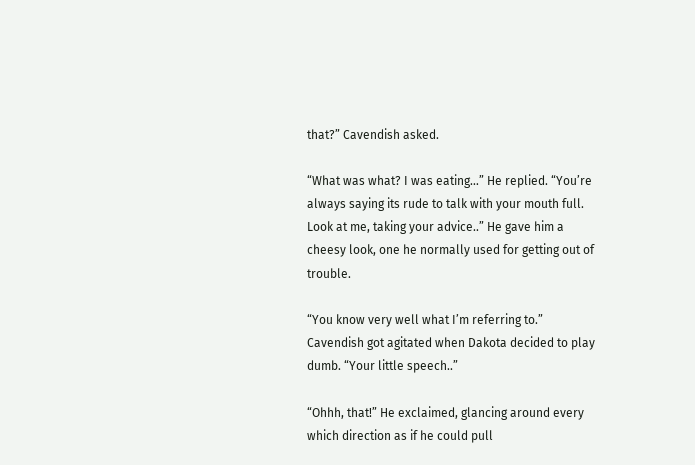that?” Cavendish asked.

“What was what? I was eating…” He replied. “You’re always saying its rude to talk with your mouth full. Look at me, taking your advice..” He gave him a cheesy look, one he normally used for getting out of trouble.

“You know very well what I’m referring to.” Cavendish got agitated when Dakota decided to play dumb. “Your little speech..”

“Ohhh, that!” He exclaimed, glancing around every which direction as if he could pull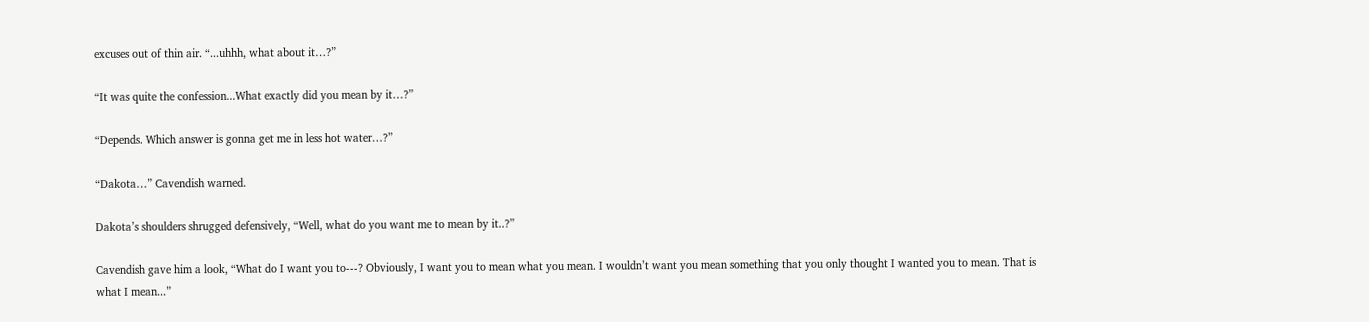excuses out of thin air. “...uhhh, what about it…?”

“It was quite the confession...What exactly did you mean by it…?”

“Depends. Which answer is gonna get me in less hot water…?”

“Dakota…” Cavendish warned.

Dakota’s shoulders shrugged defensively, “Well, what do you want me to mean by it..?”

Cavendish gave him a look, “What do I want you to---? Obviously, I want you to mean what you mean. I wouldn’t want you mean something that you only thought I wanted you to mean. That is what I mean...”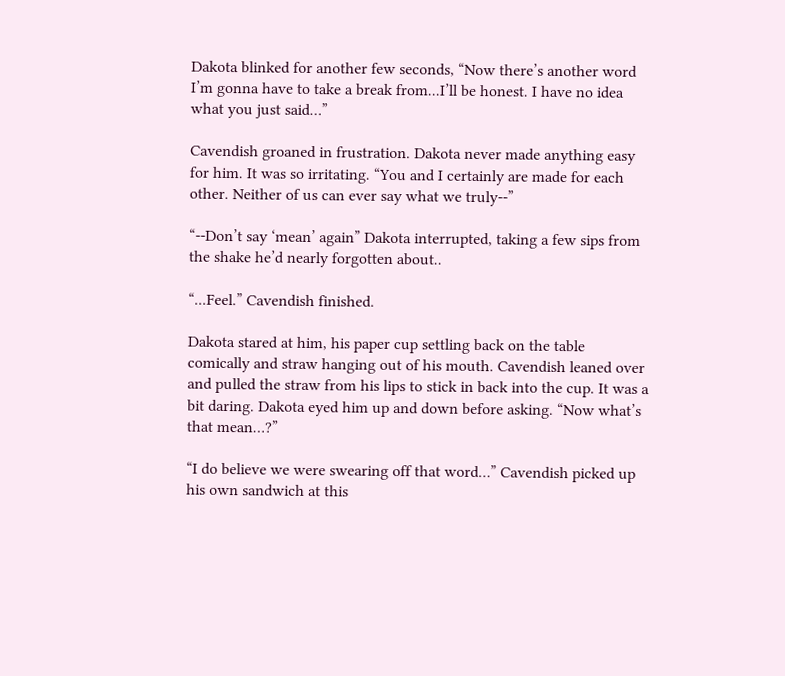Dakota blinked for another few seconds, “Now there’s another word I’m gonna have to take a break from...I’ll be honest. I have no idea what you just said…”

Cavendish groaned in frustration. Dakota never made anything easy for him. It was so irritating. “You and I certainly are made for each other. Neither of us can ever say what we truly--”

“--Don’t say ‘mean’ again” Dakota interrupted, taking a few sips from the shake he’d nearly forgotten about..

“...Feel.” Cavendish finished.

Dakota stared at him, his paper cup settling back on the table comically and straw hanging out of his mouth. Cavendish leaned over and pulled the straw from his lips to stick in back into the cup. It was a bit daring. Dakota eyed him up and down before asking. “Now what’s that mean…?”

“I do believe we were swearing off that word…” Cavendish picked up his own sandwich at this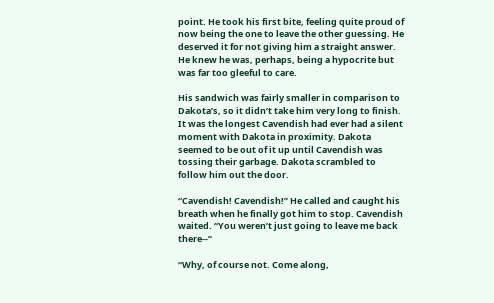point. He took his first bite, feeling quite proud of now being the one to leave the other guessing. He deserved it for not giving him a straight answer. He knew he was, perhaps, being a hypocrite but was far too gleeful to care.

His sandwich was fairly smaller in comparison to Dakota’s, so it didn’t take him very long to finish. It was the longest Cavendish had ever had a silent moment with Dakota in proximity. Dakota seemed to be out of it up until Cavendish was tossing their garbage. Dakota scrambled to follow him out the door.

“Cavendish! Cavendish!” He called and caught his breath when he finally got him to stop. Cavendish waited. “You weren’t just going to leave me back there--”

“Why, of course not. Come along,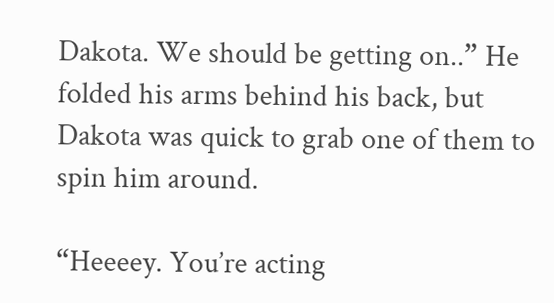Dakota. We should be getting on..” He folded his arms behind his back, but Dakota was quick to grab one of them to spin him around.

“Heeeey. You’re acting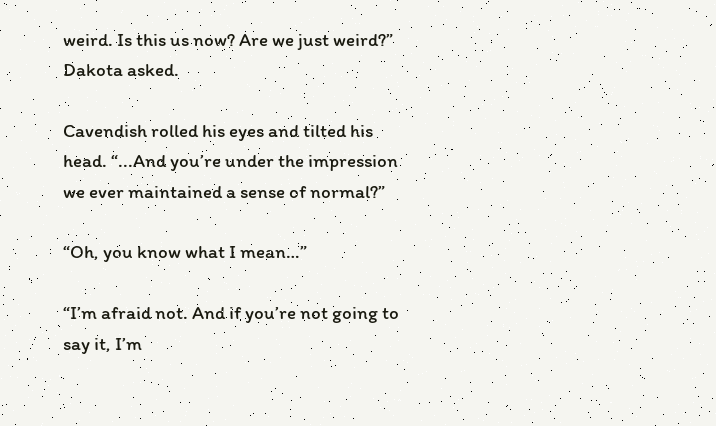weird. Is this us now? Are we just weird?” Dakota asked.

Cavendish rolled his eyes and tilted his head. “...And you’re under the impression we ever maintained a sense of normal?”

“Oh, you know what I mean…”

“I’m afraid not. And if you’re not going to say it, I’m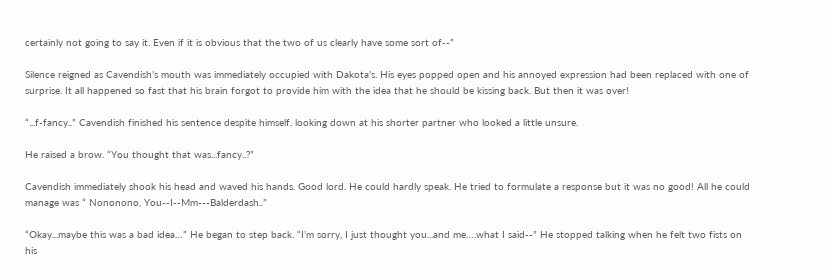certainly not going to say it. Even if it is obvious that the two of us clearly have some sort of--”

Silence reigned as Cavendish’s mouth was immediately occupied with Dakota’s. His eyes popped open and his annoyed expression had been replaced with one of surprise. It all happened so fast that his brain forgot to provide him with the idea that he should be kissing back. But then it was over!

“...f-fancy..” Cavendish finished his sentence despite himself, looking down at his shorter partner who looked a little unsure.

He raised a brow. “You thought that was...fancy..?”

Cavendish immediately shook his head and waved his hands. Good lord. He could hardly speak. He tried to formulate a response but it was no good! All he could manage was “ Nononono, You--I--Mm---Balderdash..”

“Okay...maybe this was a bad idea…” He began to step back. “I’m sorry, I just thought you...and me….what I said--” He stopped talking when he felt two fists on his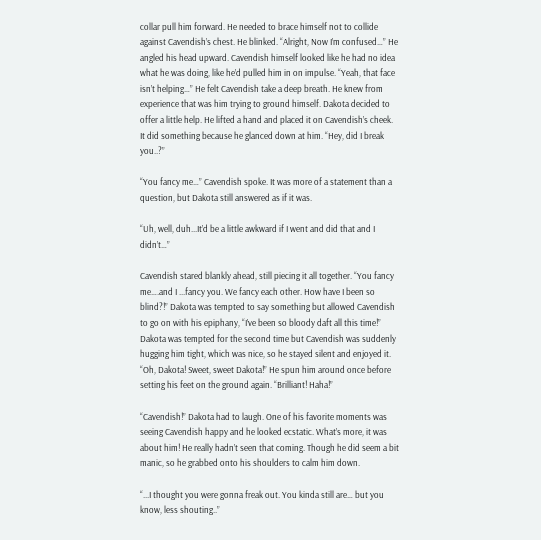collar pull him forward. He needed to brace himself not to collide against Cavendish’s chest. He blinked. “Alright, Now I’m confused…” He angled his head upward. Cavendish himself looked like he had no idea what he was doing, like he’d pulled him in on impulse. “Yeah, that face isn’t helping…” He felt Cavendish take a deep breath. He knew from experience that was him trying to ground himself. Dakota decided to offer a little help. He lifted a hand and placed it on Cavendish’s cheek. It did something because he glanced down at him. “Hey, did I break you..?”

“You fancy me…” Cavendish spoke. It was more of a statement than a question, but Dakota still answered as if it was.

“Uh, well, duh...It’d be a little awkward if I went and did that and I didn’t…”

Cavendish stared blankly ahead, still piecing it all together. “You fancy me….and I ...fancy you. We fancy each other. How have I been so blind?!” Dakota was tempted to say something but allowed Cavendish to go on with his epiphany, “I’ve been so bloody daft all this time!” Dakota was tempted for the second time but Cavendish was suddenly hugging him tight, which was nice, so he stayed silent and enjoyed it. “Oh, Dakota! Sweet, sweet Dakota!” He spun him around once before setting his feet on the ground again. “Brilliant! Haha!”

“Cavendish!” Dakota had to laugh. One of his favorite moments was seeing Cavendish happy and he looked ecstatic. What’s more, it was about him! He really hadn’t seen that coming. Though he did seem a bit manic, so he grabbed onto his shoulders to calm him down.

“...I thought you were gonna freak out. You kinda still are… but you know, less shouting..”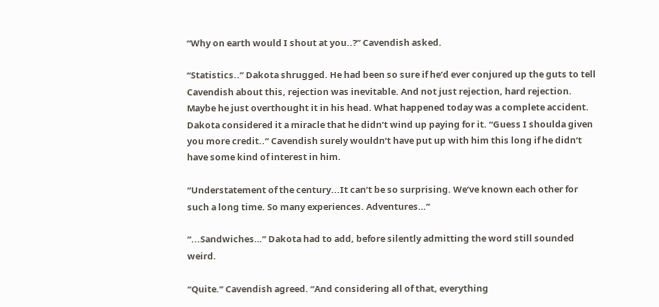“Why on earth would I shout at you..?” Cavendish asked.

“Statistics..” Dakota shrugged. He had been so sure if he’d ever conjured up the guts to tell Cavendish about this, rejection was inevitable. And not just rejection, hard rejection. Maybe he just overthought it in his head. What happened today was a complete accident. Dakota considered it a miracle that he didn’t wind up paying for it. “Guess I shoulda given you more credit..” Cavendish surely wouldn’t have put up with him this long if he didn’t have some kind of interest in him.

“Understatement of the century...It can’t be so surprising. We’ve known each other for such a long time. So many experiences. Adventures…”

“...Sandwiches…” Dakota had to add, before silently admitting the word still sounded weird.

“Quite.” Cavendish agreed. “And considering all of that, everything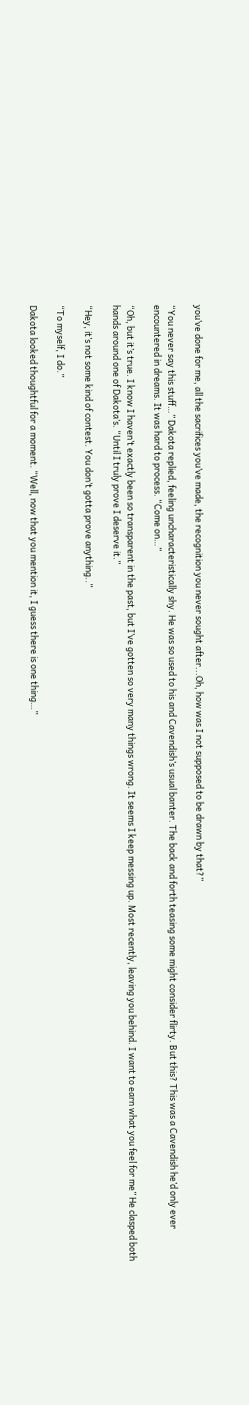you’ve done for me, all the sacrifices you’ve made, the recognition you never sought after...Oh, how was I not supposed to be drawn by that?”

“You never say this stuff…” Dakota replied, feeling uncharacteristically shy. He was so used to his and Cavendish’s usual banter. The back and forth teasing some might consider flirty. But this? This was a Cavendish he’d only ever encountered in dreams. It was hard to process. “Come on…”

“Oh, but it’s true. I know I haven’t exactly been so transparent in the past, but I’ve gotten so very many things wrong. It seems I keep messing up. Most recently, leaving you behind. I want to earn what you feel for me” He clasped both hands around one of Dakota’s. “Until I truly prove I deserve it.”

“Hey, it’s not some kind of contest. You don’t gotta prove anything..”

“To myself, I do.”

Dakota looked thoughtful for a moment. “Well, now that you mention it, I guess there is one thing…”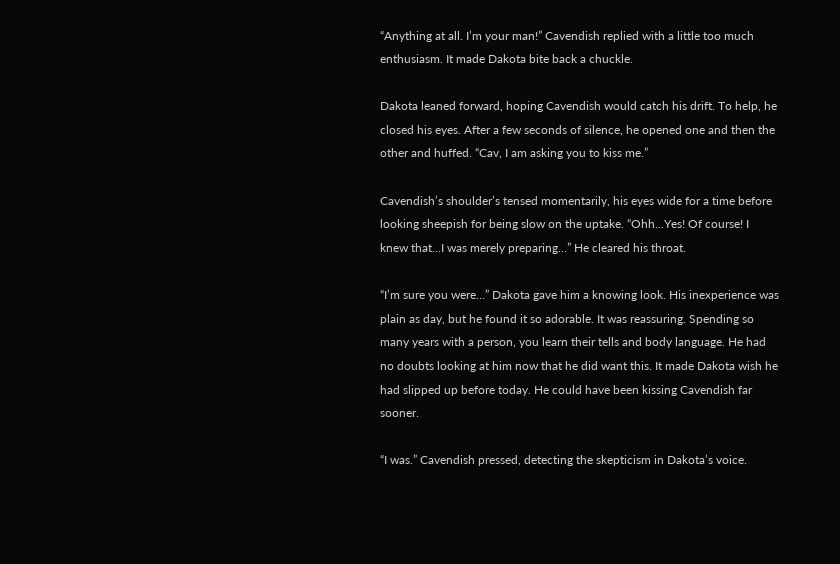“Anything at all. I’m your man!” Cavendish replied with a little too much enthusiasm. It made Dakota bite back a chuckle.

Dakota leaned forward, hoping Cavendish would catch his drift. To help, he closed his eyes. After a few seconds of silence, he opened one and then the other and huffed. “Cav, I am asking you to kiss me.”

Cavendish’s shoulder’s tensed momentarily, his eyes wide for a time before looking sheepish for being slow on the uptake. “Ohh...Yes! Of course! I knew that...I was merely preparing…” He cleared his throat.

“I’m sure you were…” Dakota gave him a knowing look. His inexperience was plain as day, but he found it so adorable. It was reassuring. Spending so many years with a person, you learn their tells and body language. He had no doubts looking at him now that he did want this. It made Dakota wish he had slipped up before today. He could have been kissing Cavendish far sooner.

“I was.” Cavendish pressed, detecting the skepticism in Dakota’s voice.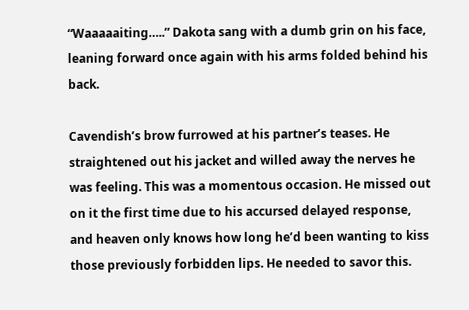“Waaaaaiting…..” Dakota sang with a dumb grin on his face, leaning forward once again with his arms folded behind his back.

Cavendish’s brow furrowed at his partner’s teases. He straightened out his jacket and willed away the nerves he was feeling. This was a momentous occasion. He missed out on it the first time due to his accursed delayed response, and heaven only knows how long he’d been wanting to kiss those previously forbidden lips. He needed to savor this.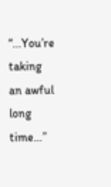“...You’re taking an awful long time…”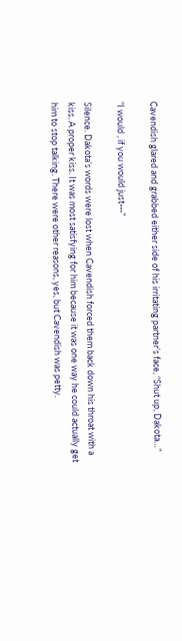Cavendish glared and grabbed either side of his irritating partner’s face, “Shut up, Dakota…”

“I would , if you would just---”

Silence. Dakota’s words were lost when Cavendish forced them back down his throat with a kiss. A proper kiss. It was most satisfying for him because it was one way he could actually get him to stop talking. There were other reasons, yes, but Cavendish was petty.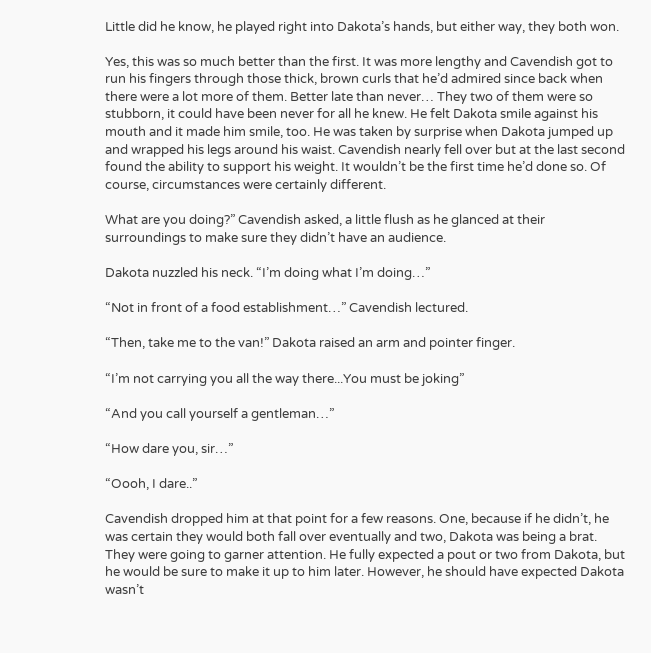Little did he know, he played right into Dakota’s hands, but either way, they both won.

Yes, this was so much better than the first. It was more lengthy and Cavendish got to run his fingers through those thick, brown curls that he’d admired since back when there were a lot more of them. Better late than never… They two of them were so stubborn, it could have been never for all he knew. He felt Dakota smile against his mouth and it made him smile, too. He was taken by surprise when Dakota jumped up and wrapped his legs around his waist. Cavendish nearly fell over but at the last second found the ability to support his weight. It wouldn’t be the first time he’d done so. Of course, circumstances were certainly different.

What are you doing?” Cavendish asked, a little flush as he glanced at their surroundings to make sure they didn’t have an audience.

Dakota nuzzled his neck. “I’m doing what I’m doing…”

“Not in front of a food establishment…” Cavendish lectured.

“Then, take me to the van!” Dakota raised an arm and pointer finger.

“I’m not carrying you all the way there...You must be joking”

“And you call yourself a gentleman…”

“How dare you, sir…”

“Oooh, I dare..”

Cavendish dropped him at that point for a few reasons. One, because if he didn’t, he was certain they would both fall over eventually and two, Dakota was being a brat. They were going to garner attention. He fully expected a pout or two from Dakota, but he would be sure to make it up to him later. However, he should have expected Dakota wasn’t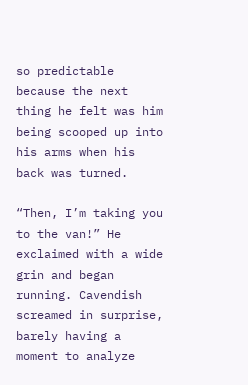so predictable because the next thing he felt was him being scooped up into his arms when his back was turned.

“Then, I’m taking you to the van!” He exclaimed with a wide grin and began running. Cavendish screamed in surprise, barely having a moment to analyze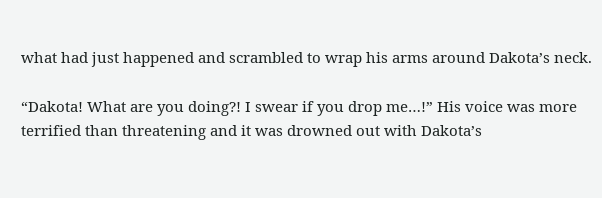what had just happened and scrambled to wrap his arms around Dakota’s neck.

“Dakota! What are you doing?! I swear if you drop me…!” His voice was more terrified than threatening and it was drowned out with Dakota’s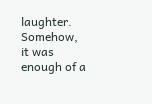laughter. Somehow, it was enough of a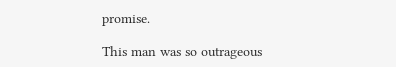promise.

This man was so outrageous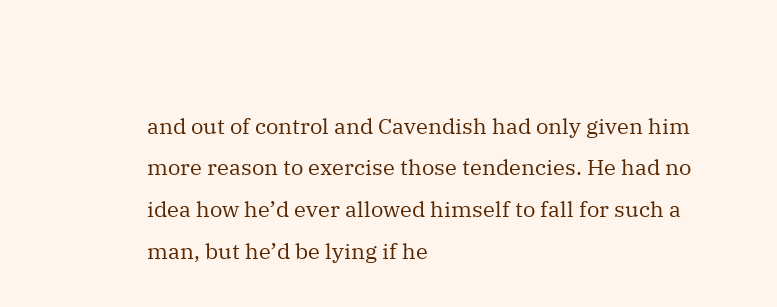and out of control and Cavendish had only given him more reason to exercise those tendencies. He had no idea how he’d ever allowed himself to fall for such a man, but he’d be lying if he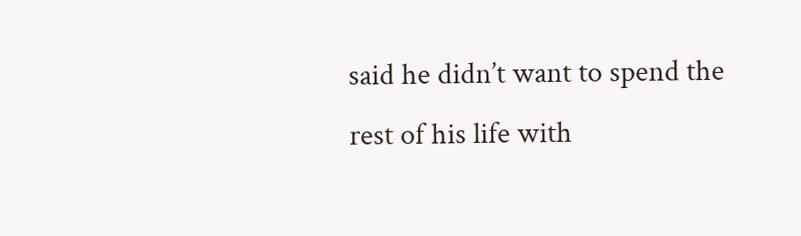said he didn’t want to spend the rest of his life with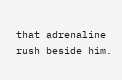that adrenaline rush beside him.